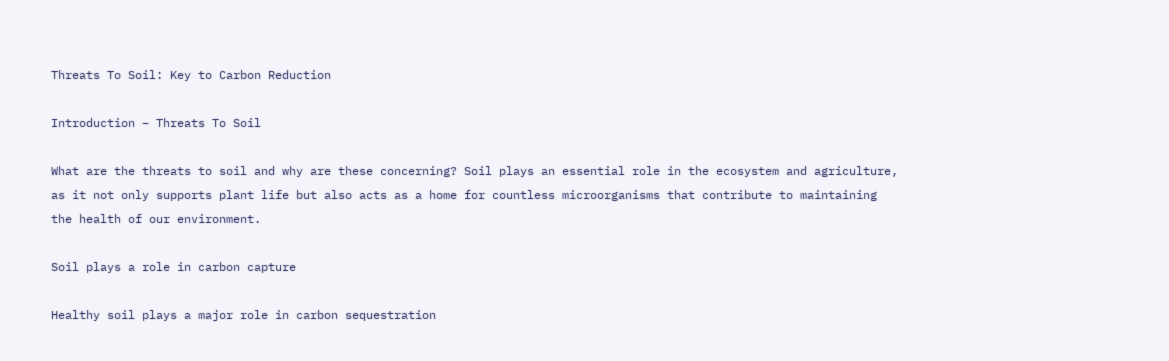Threats To Soil: Key to Carbon Reduction

Introduction – Threats To Soil

What are the threats to soil and why are these concerning? Soil plays an essential role in the ecosystem and agriculture, as it not only supports plant life but also acts as a home for countless microorganisms that contribute to maintaining the health of our environment.

Soil plays a role in carbon capture

Healthy soil plays a major role in carbon sequestration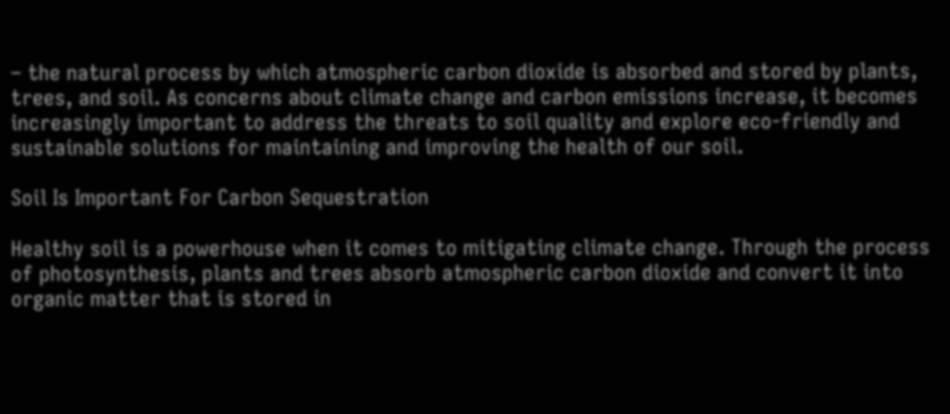– the natural process by which atmospheric carbon dioxide is absorbed and stored by plants, trees, and soil. As concerns about climate change and carbon emissions increase, it becomes increasingly important to address the threats to soil quality and explore eco-friendly and sustainable solutions for maintaining and improving the health of our soil.

Soil Is Important For Carbon Sequestration

Healthy soil is a powerhouse when it comes to mitigating climate change. Through the process of photosynthesis, plants and trees absorb atmospheric carbon dioxide and convert it into organic matter that is stored in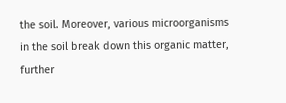the soil. Moreover, various microorganisms in the soil break down this organic matter, further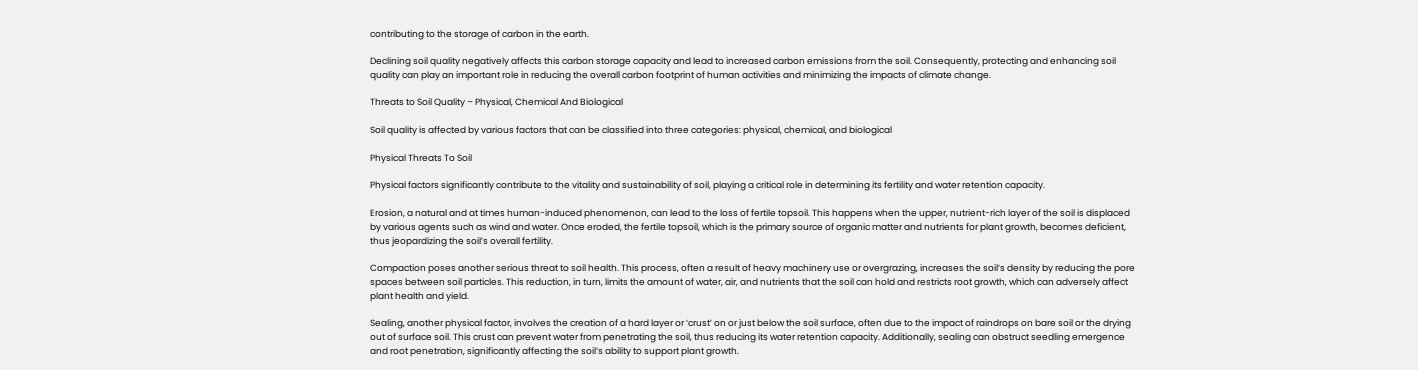contributing to the storage of carbon in the earth.

Declining soil quality negatively affects this carbon storage capacity and lead to increased carbon emissions from the soil. Consequently, protecting and enhancing soil quality can play an important role in reducing the overall carbon footprint of human activities and minimizing the impacts of climate change.

Threats to Soil Quality – Physical, Chemical And Biological

Soil quality is affected by various factors that can be classified into three categories: physical, chemical, and biological

Physical Threats To Soil

Physical factors significantly contribute to the vitality and sustainability of soil, playing a critical role in determining its fertility and water retention capacity.

Erosion, a natural and at times human-induced phenomenon, can lead to the loss of fertile topsoil. This happens when the upper, nutrient-rich layer of the soil is displaced by various agents such as wind and water. Once eroded, the fertile topsoil, which is the primary source of organic matter and nutrients for plant growth, becomes deficient, thus jeopardizing the soil’s overall fertility.

Compaction poses another serious threat to soil health. This process, often a result of heavy machinery use or overgrazing, increases the soil’s density by reducing the pore spaces between soil particles. This reduction, in turn, limits the amount of water, air, and nutrients that the soil can hold and restricts root growth, which can adversely affect plant health and yield.

Sealing, another physical factor, involves the creation of a hard layer or ‘crust’ on or just below the soil surface, often due to the impact of raindrops on bare soil or the drying out of surface soil. This crust can prevent water from penetrating the soil, thus reducing its water retention capacity. Additionally, sealing can obstruct seedling emergence and root penetration, significantly affecting the soil’s ability to support plant growth.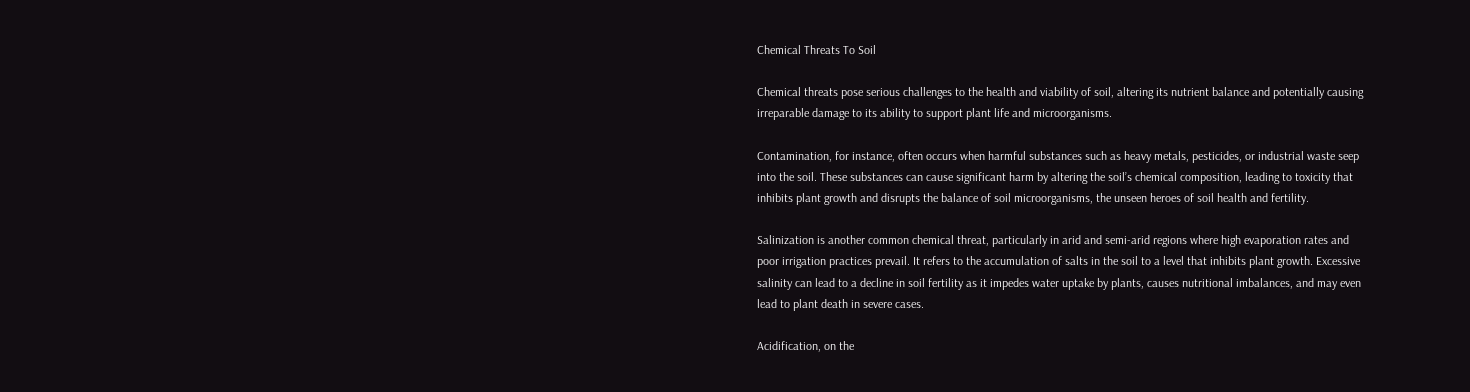Chemical Threats To Soil

Chemical threats pose serious challenges to the health and viability of soil, altering its nutrient balance and potentially causing irreparable damage to its ability to support plant life and microorganisms.

Contamination, for instance, often occurs when harmful substances such as heavy metals, pesticides, or industrial waste seep into the soil. These substances can cause significant harm by altering the soil’s chemical composition, leading to toxicity that inhibits plant growth and disrupts the balance of soil microorganisms, the unseen heroes of soil health and fertility.

Salinization is another common chemical threat, particularly in arid and semi-arid regions where high evaporation rates and poor irrigation practices prevail. It refers to the accumulation of salts in the soil to a level that inhibits plant growth. Excessive salinity can lead to a decline in soil fertility as it impedes water uptake by plants, causes nutritional imbalances, and may even lead to plant death in severe cases.

Acidification, on the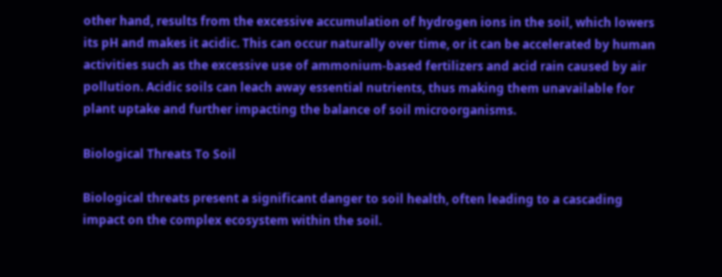other hand, results from the excessive accumulation of hydrogen ions in the soil, which lowers its pH and makes it acidic. This can occur naturally over time, or it can be accelerated by human activities such as the excessive use of ammonium-based fertilizers and acid rain caused by air pollution. Acidic soils can leach away essential nutrients, thus making them unavailable for plant uptake and further impacting the balance of soil microorganisms.

Biological Threats To Soil

Biological threats present a significant danger to soil health, often leading to a cascading impact on the complex ecosystem within the soil.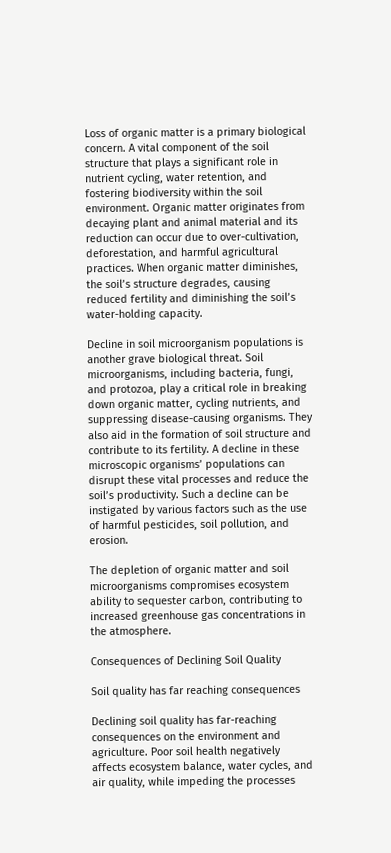Loss of organic matter is a primary biological concern. A vital component of the soil structure that plays a significant role in nutrient cycling, water retention, and fostering biodiversity within the soil environment. Organic matter originates from decaying plant and animal material and its reduction can occur due to over-cultivation, deforestation, and harmful agricultural practices. When organic matter diminishes, the soil’s structure degrades, causing reduced fertility and diminishing the soil’s water-holding capacity.

Decline in soil microorganism populations is another grave biological threat. Soil microorganisms, including bacteria, fungi, and protozoa, play a critical role in breaking down organic matter, cycling nutrients, and suppressing disease-causing organisms. They also aid in the formation of soil structure and contribute to its fertility. A decline in these microscopic organisms’ populations can disrupt these vital processes and reduce the soil’s productivity. Such a decline can be instigated by various factors such as the use of harmful pesticides, soil pollution, and erosion.

The depletion of organic matter and soil microorganisms compromises ecosystem ability to sequester carbon, contributing to increased greenhouse gas concentrations in the atmosphere.

Consequences of Declining Soil Quality

Soil quality has far reaching consequences

Declining soil quality has far-reaching consequences on the environment and agriculture. Poor soil health negatively affects ecosystem balance, water cycles, and air quality, while impeding the processes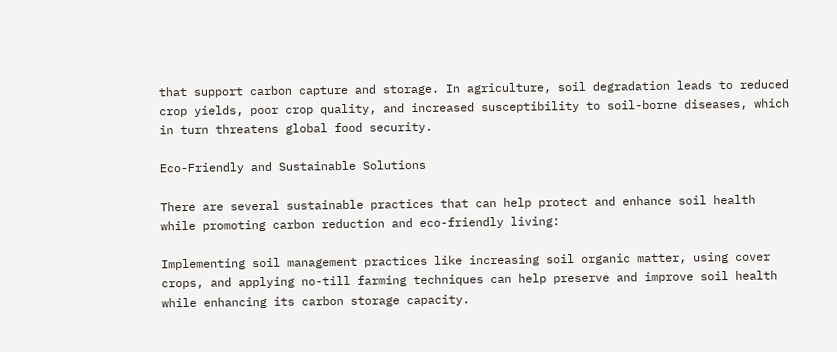that support carbon capture and storage. In agriculture, soil degradation leads to reduced crop yields, poor crop quality, and increased susceptibility to soil-borne diseases, which in turn threatens global food security.

Eco-Friendly and Sustainable Solutions

There are several sustainable practices that can help protect and enhance soil health while promoting carbon reduction and eco-friendly living:

Implementing soil management practices like increasing soil organic matter, using cover crops, and applying no-till farming techniques can help preserve and improve soil health while enhancing its carbon storage capacity.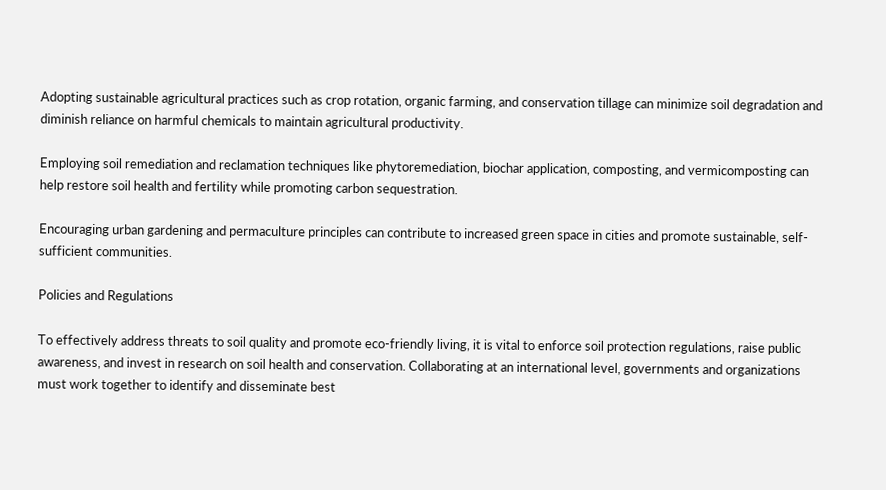Adopting sustainable agricultural practices such as crop rotation, organic farming, and conservation tillage can minimize soil degradation and diminish reliance on harmful chemicals to maintain agricultural productivity.

Employing soil remediation and reclamation techniques like phytoremediation, biochar application, composting, and vermicomposting can help restore soil health and fertility while promoting carbon sequestration.

Encouraging urban gardening and permaculture principles can contribute to increased green space in cities and promote sustainable, self-sufficient communities.

Policies and Regulations

To effectively address threats to soil quality and promote eco-friendly living, it is vital to enforce soil protection regulations, raise public awareness, and invest in research on soil health and conservation. Collaborating at an international level, governments and organizations must work together to identify and disseminate best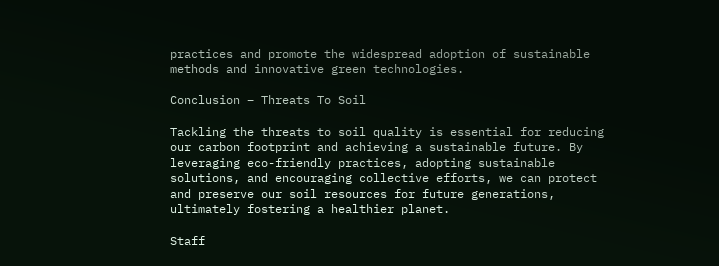practices and promote the widespread adoption of sustainable methods and innovative green technologies.

Conclusion – Threats To Soil

Tackling the threats to soil quality is essential for reducing our carbon footprint and achieving a sustainable future. By leveraging eco-friendly practices, adopting sustainable solutions, and encouraging collective efforts, we can protect and preserve our soil resources for future generations, ultimately fostering a healthier planet.

Staff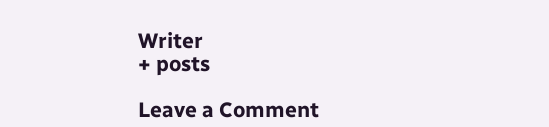Writer
+ posts

Leave a Comment